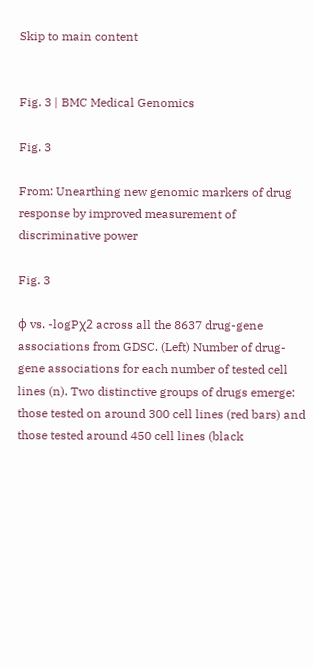Skip to main content


Fig. 3 | BMC Medical Genomics

Fig. 3

From: Unearthing new genomic markers of drug response by improved measurement of discriminative power

Fig. 3

φ vs. -logPχ2 across all the 8637 drug-gene associations from GDSC. (Left) Number of drug-gene associations for each number of tested cell lines (n). Two distinctive groups of drugs emerge: those tested on around 300 cell lines (red bars) and those tested around 450 cell lines (black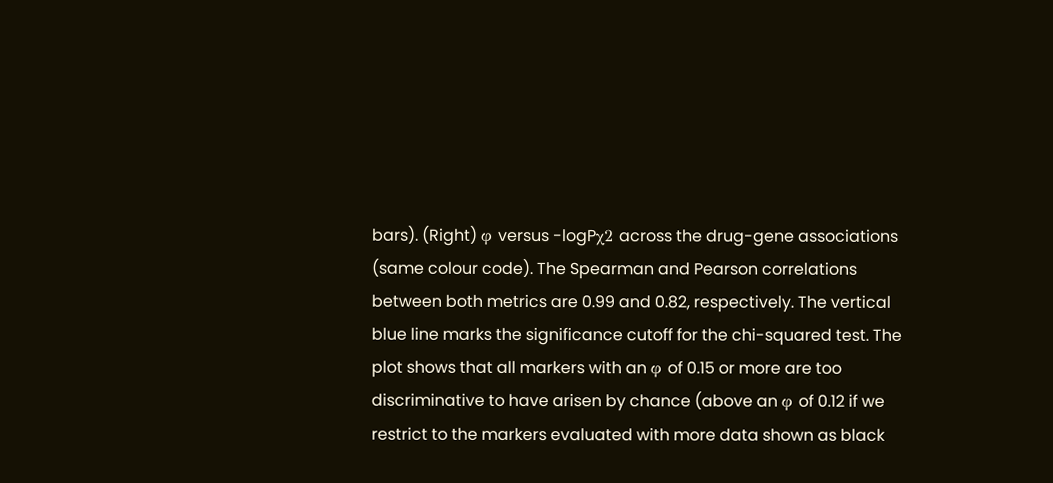bars). (Right) φ versus -logPχ2 across the drug-gene associations (same colour code). The Spearman and Pearson correlations between both metrics are 0.99 and 0.82, respectively. The vertical blue line marks the significance cutoff for the chi-squared test. The plot shows that all markers with an φ of 0.15 or more are too discriminative to have arisen by chance (above an φ of 0.12 if we restrict to the markers evaluated with more data shown as black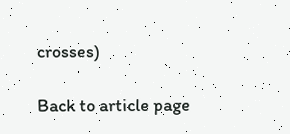crosses)

Back to article page